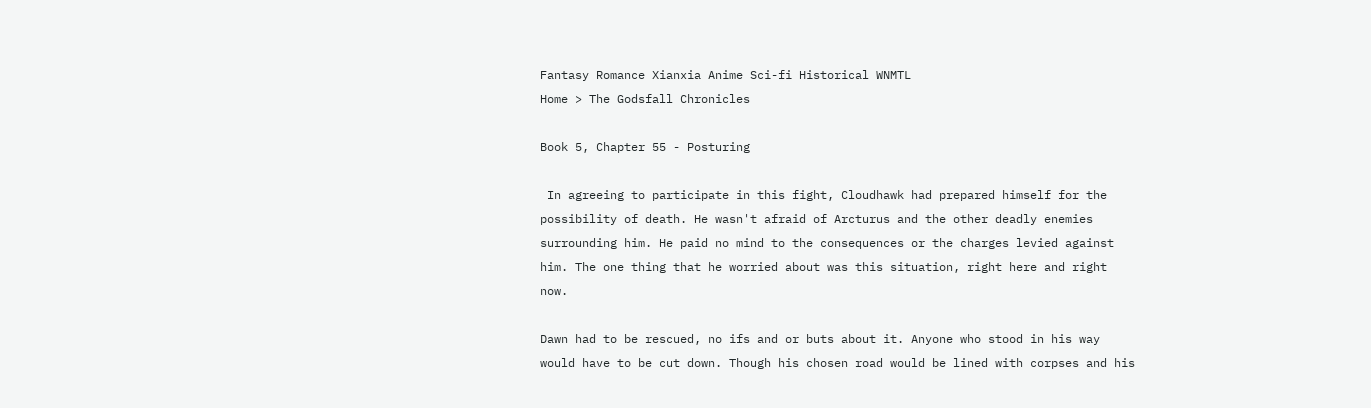Fantasy Romance Xianxia Anime Sci-fi Historical WNMTL
Home > The Godsfall Chronicles

Book 5, Chapter 55 - Posturing

 In agreeing to participate in this fight, Cloudhawk had prepared himself for the possibility of death. He wasn't afraid of Arcturus and the other deadly enemies surrounding him. He paid no mind to the consequences or the charges levied against him. The one thing that he worried about was this situation, right here and right now.

Dawn had to be rescued, no ifs and or buts about it. Anyone who stood in his way would have to be cut down. Though his chosen road would be lined with corpses and his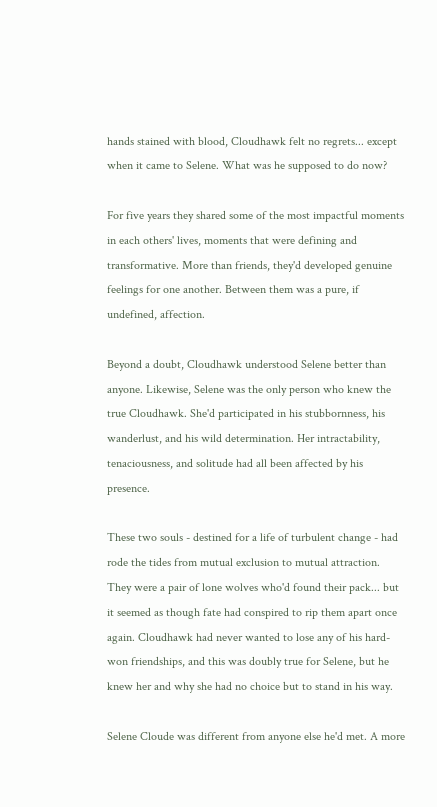hands stained with blood, Cloudhawk felt no regrets... except when it came to Selene. What was he supposed to do now?

For five years they shared some of the most impactful moments in each others' lives, moments that were defining and transformative. More than friends, they'd developed genuine feelings for one another. Between them was a pure, if undefined, affection.

Beyond a doubt, Cloudhawk understood Selene better than anyone. Likewise, Selene was the only person who knew the true Cloudhawk. She'd participated in his stubbornness, his wanderlust, and his wild determination. Her intractability, tenaciousness, and solitude had all been affected by his presence.

These two souls - destined for a life of turbulent change - had rode the tides from mutual exclusion to mutual attraction. They were a pair of lone wolves who'd found their pack... but it seemed as though fate had conspired to rip them apart once again. Cloudhawk had never wanted to lose any of his hard-won friendships, and this was doubly true for Selene, but he knew her and why she had no choice but to stand in his way.

Selene Cloude was different from anyone else he'd met. A more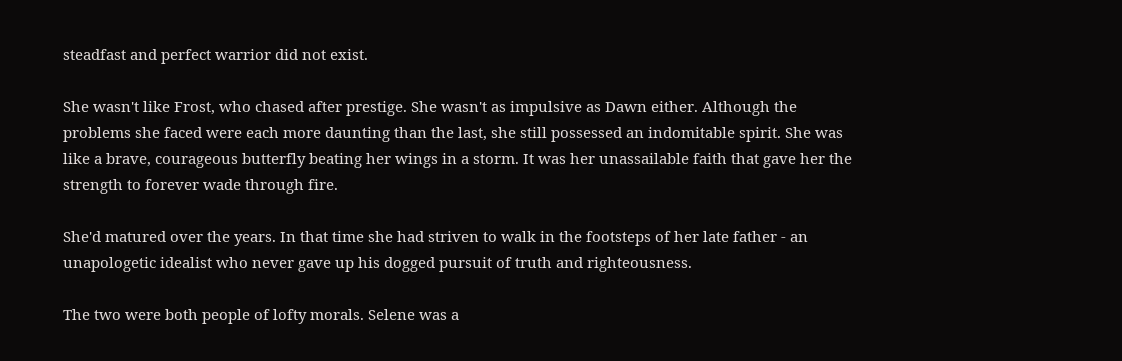steadfast and perfect warrior did not exist.

She wasn't like Frost, who chased after prestige. She wasn't as impulsive as Dawn either. Although the problems she faced were each more daunting than the last, she still possessed an indomitable spirit. She was like a brave, courageous butterfly beating her wings in a storm. It was her unassailable faith that gave her the strength to forever wade through fire.

She'd matured over the years. In that time she had striven to walk in the footsteps of her late father - an unapologetic idealist who never gave up his dogged pursuit of truth and righteousness.

The two were both people of lofty morals. Selene was a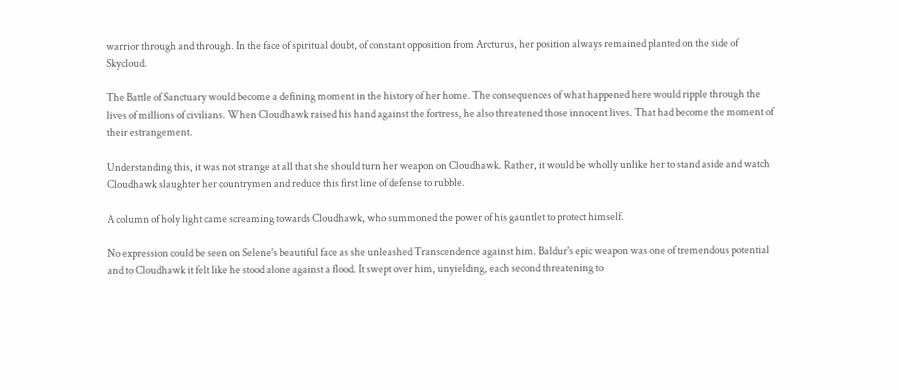warrior through and through. In the face of spiritual doubt, of constant opposition from Arcturus, her position always remained planted on the side of Skycloud.

The Battle of Sanctuary would become a defining moment in the history of her home. The consequences of what happened here would ripple through the lives of millions of civilians. When Cloudhawk raised his hand against the fortress, he also threatened those innocent lives. That had become the moment of their estrangement.

Understanding this, it was not strange at all that she should turn her weapon on Cloudhawk. Rather, it would be wholly unlike her to stand aside and watch Cloudhawk slaughter her countrymen and reduce this first line of defense to rubble.

A column of holy light came screaming towards Cloudhawk, who summoned the power of his gauntlet to protect himself.

No expression could be seen on Selene's beautiful face as she unleashed Transcendence against him. Baldur's epic weapon was one of tremendous potential and to Cloudhawk it felt like he stood alone against a flood. It swept over him, unyielding, each second threatening to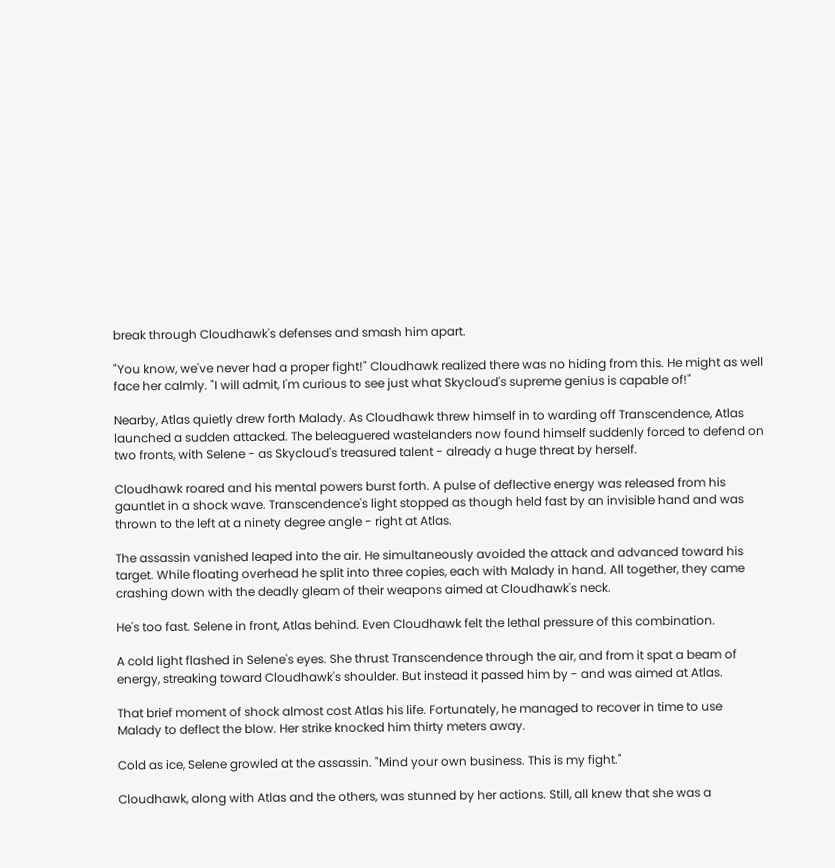break through Cloudhawk's defenses and smash him apart.

"You know, we've never had a proper fight!" Cloudhawk realized there was no hiding from this. He might as well face her calmly. "I will admit, I'm curious to see just what Skycloud's supreme genius is capable of!"

Nearby, Atlas quietly drew forth Malady. As Cloudhawk threw himself in to warding off Transcendence, Atlas launched a sudden attacked. The beleaguered wastelanders now found himself suddenly forced to defend on two fronts, with Selene - as Skycloud's treasured talent - already a huge threat by herself.

Cloudhawk roared and his mental powers burst forth. A pulse of deflective energy was released from his gauntlet in a shock wave. Transcendence's light stopped as though held fast by an invisible hand and was thrown to the left at a ninety degree angle - right at Atlas.

The assassin vanished leaped into the air. He simultaneously avoided the attack and advanced toward his target. While floating overhead he split into three copies, each with Malady in hand. All together, they came crashing down with the deadly gleam of their weapons aimed at Cloudhawk's neck.

He's too fast. Selene in front, Atlas behind. Even Cloudhawk felt the lethal pressure of this combination.

A cold light flashed in Selene's eyes. She thrust Transcendence through the air, and from it spat a beam of energy, streaking toward Cloudhawk's shoulder. But instead it passed him by - and was aimed at Atlas.

That brief moment of shock almost cost Atlas his life. Fortunately, he managed to recover in time to use Malady to deflect the blow. Her strike knocked him thirty meters away.

Cold as ice, Selene growled at the assassin. "Mind your own business. This is my fight."

Cloudhawk, along with Atlas and the others, was stunned by her actions. Still, all knew that she was a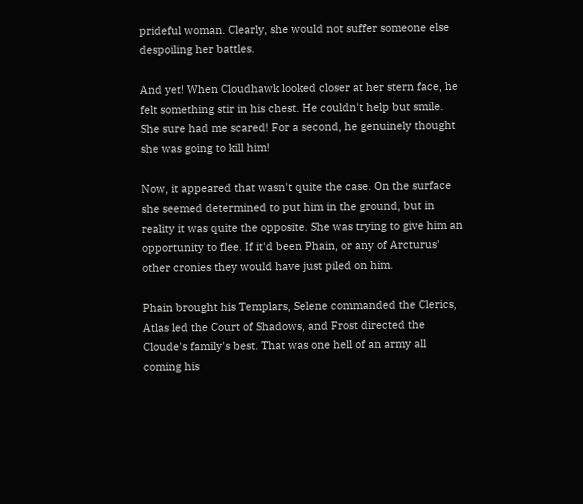prideful woman. Clearly, she would not suffer someone else despoiling her battles.

And yet! When Cloudhawk looked closer at her stern face, he felt something stir in his chest. He couldn't help but smile. She sure had me scared! For a second, he genuinely thought she was going to kill him!

Now, it appeared that wasn't quite the case. On the surface she seemed determined to put him in the ground, but in reality it was quite the opposite. She was trying to give him an opportunity to flee. If it'd been Phain, or any of Arcturus' other cronies they would have just piled on him.

Phain brought his Templars, Selene commanded the Clerics, Atlas led the Court of Shadows, and Frost directed the Cloude's family's best. That was one hell of an army all coming his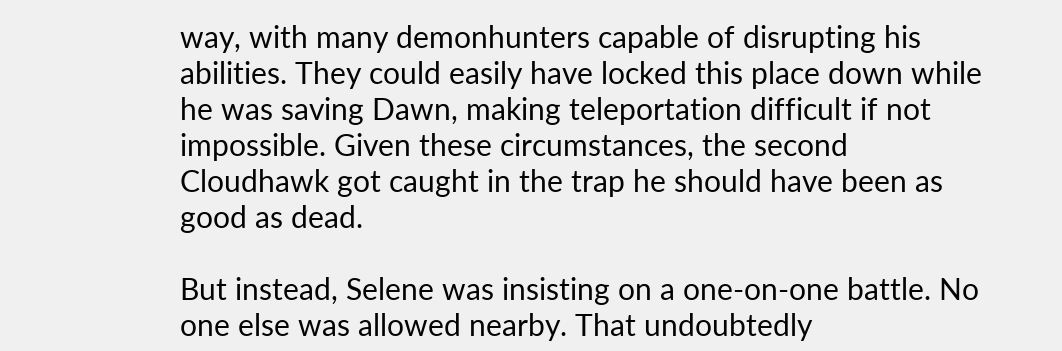way, with many demonhunters capable of disrupting his abilities. They could easily have locked this place down while he was saving Dawn, making teleportation difficult if not impossible. Given these circumstances, the second Cloudhawk got caught in the trap he should have been as good as dead.

But instead, Selene was insisting on a one-on-one battle. No one else was allowed nearby. That undoubtedly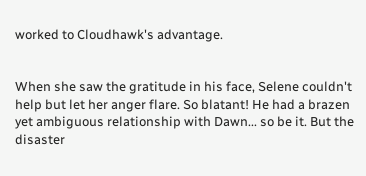worked to Cloudhawk's advantage.


When she saw the gratitude in his face, Selene couldn't help but let her anger flare. So blatant! He had a brazen yet ambiguous relationship with Dawn... so be it. But the disaster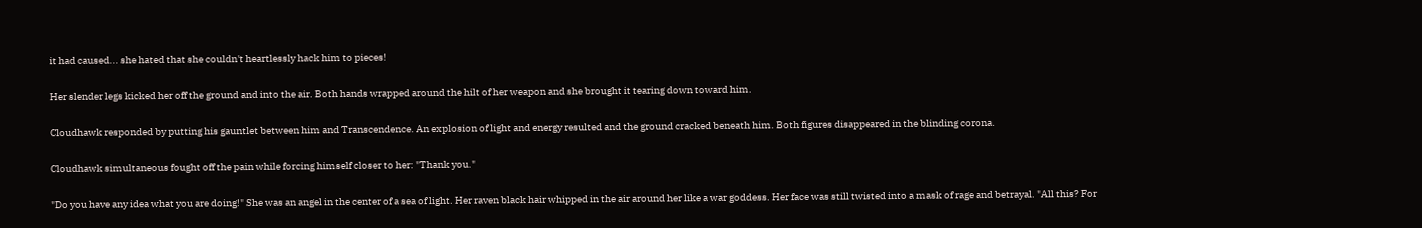it had caused... she hated that she couldn't heartlessly hack him to pieces!

Her slender legs kicked her off the ground and into the air. Both hands wrapped around the hilt of her weapon and she brought it tearing down toward him.

Cloudhawk responded by putting his gauntlet between him and Transcendence. An explosion of light and energy resulted and the ground cracked beneath him. Both figures disappeared in the blinding corona.

Cloudhawk simultaneous fought off the pain while forcing himself closer to her: "Thank you."

"Do you have any idea what you are doing!" She was an angel in the center of a sea of light. Her raven black hair whipped in the air around her like a war goddess. Her face was still twisted into a mask of rage and betrayal. "All this? For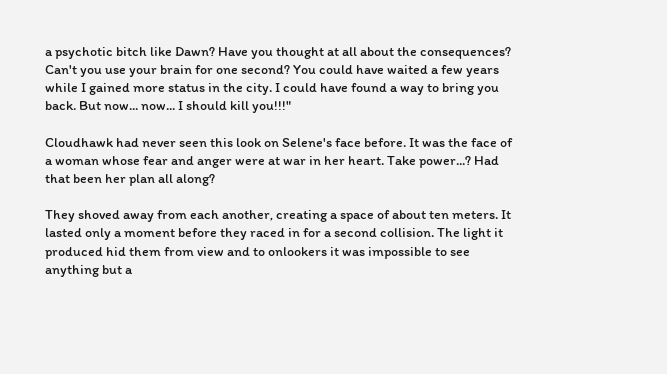a psychotic bitch like Dawn? Have you thought at all about the consequences? Can't you use your brain for one second? You could have waited a few years while I gained more status in the city. I could have found a way to bring you back. But now... now... I should kill you!!!"

Cloudhawk had never seen this look on Selene's face before. It was the face of a woman whose fear and anger were at war in her heart. Take power...? Had that been her plan all along?

They shoved away from each another, creating a space of about ten meters. It lasted only a moment before they raced in for a second collision. The light it produced hid them from view and to onlookers it was impossible to see anything but a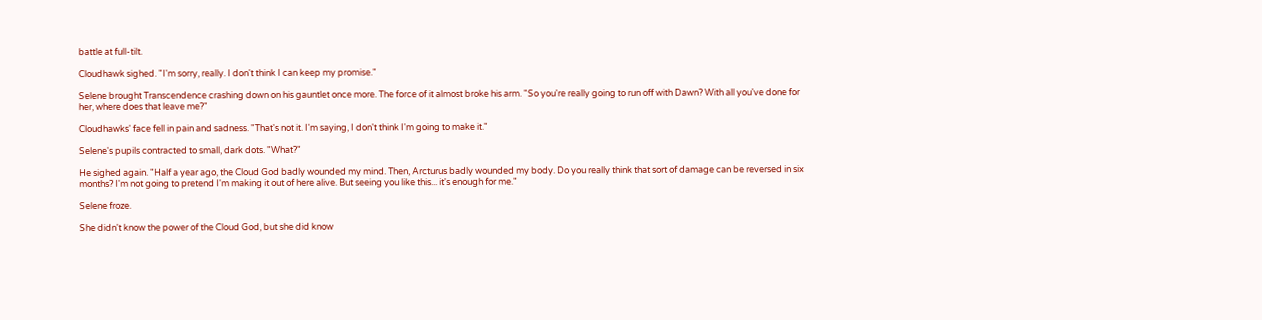battle at full-tilt.

Cloudhawk sighed. "I'm sorry, really. I don't think I can keep my promise."

Selene brought Transcendence crashing down on his gauntlet once more. The force of it almost broke his arm. "So you're really going to run off with Dawn? With all you've done for her, where does that leave me?"

Cloudhawks' face fell in pain and sadness. "That's not it. I'm saying, I don't think I'm going to make it."

Selene's pupils contracted to small, dark dots. "What?"

He sighed again. "Half a year ago, the Cloud God badly wounded my mind. Then, Arcturus badly wounded my body. Do you really think that sort of damage can be reversed in six months? I'm not going to pretend I'm making it out of here alive. But seeing you like this... it's enough for me."

Selene froze.

She didn't know the power of the Cloud God, but she did know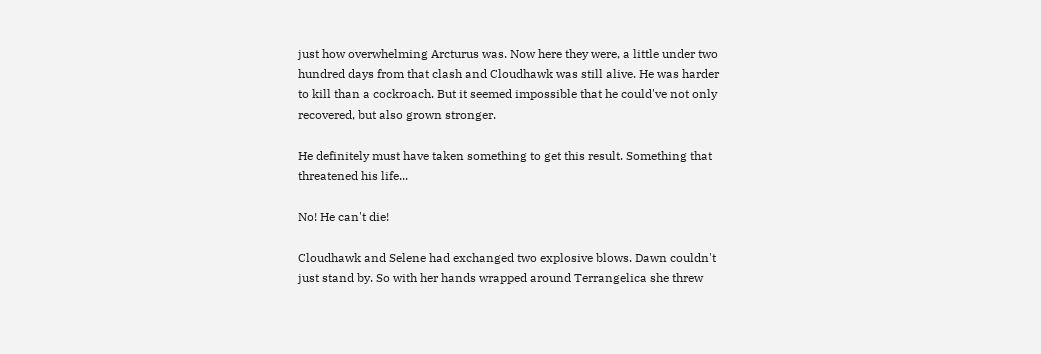just how overwhelming Arcturus was. Now here they were, a little under two hundred days from that clash and Cloudhawk was still alive. He was harder to kill than a cockroach. But it seemed impossible that he could've not only recovered, but also grown stronger.

He definitely must have taken something to get this result. Something that threatened his life...

No! He can't die!

Cloudhawk and Selene had exchanged two explosive blows. Dawn couldn't just stand by. So with her hands wrapped around Terrangelica she threw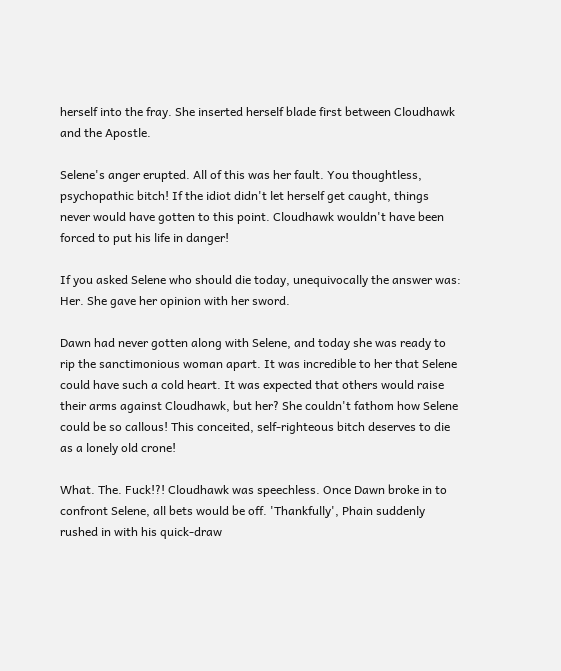herself into the fray. She inserted herself blade first between Cloudhawk and the Apostle.

Selene's anger erupted. All of this was her fault. You thoughtless, psychopathic bitch! If the idiot didn't let herself get caught, things never would have gotten to this point. Cloudhawk wouldn't have been forced to put his life in danger!

If you asked Selene who should die today, unequivocally the answer was: Her. She gave her opinion with her sword.

Dawn had never gotten along with Selene, and today she was ready to rip the sanctimonious woman apart. It was incredible to her that Selene could have such a cold heart. It was expected that others would raise their arms against Cloudhawk, but her? She couldn't fathom how Selene could be so callous! This conceited, self-righteous bitch deserves to die as a lonely old crone!

What. The. Fuck!?! Cloudhawk was speechless. Once Dawn broke in to confront Selene, all bets would be off. 'Thankfully', Phain suddenly rushed in with his quick-draw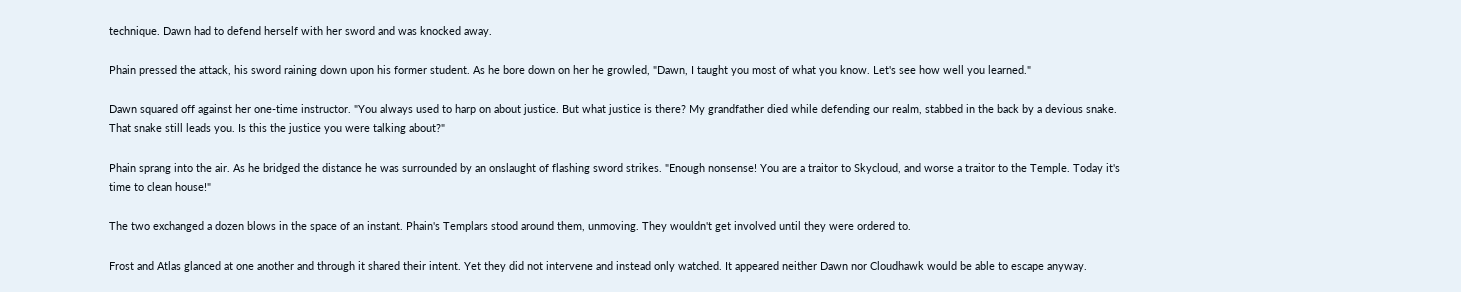technique. Dawn had to defend herself with her sword and was knocked away.

Phain pressed the attack, his sword raining down upon his former student. As he bore down on her he growled, "Dawn, I taught you most of what you know. Let's see how well you learned."

Dawn squared off against her one-time instructor. "You always used to harp on about justice. But what justice is there? My grandfather died while defending our realm, stabbed in the back by a devious snake. That snake still leads you. Is this the justice you were talking about?"

Phain sprang into the air. As he bridged the distance he was surrounded by an onslaught of flashing sword strikes. "Enough nonsense! You are a traitor to Skycloud, and worse a traitor to the Temple. Today it's time to clean house!"

The two exchanged a dozen blows in the space of an instant. Phain's Templars stood around them, unmoving. They wouldn't get involved until they were ordered to.

Frost and Atlas glanced at one another and through it shared their intent. Yet they did not intervene and instead only watched. It appeared neither Dawn nor Cloudhawk would be able to escape anyway.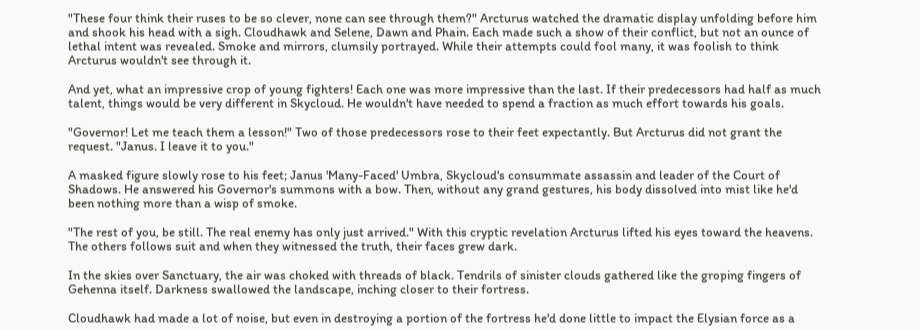"These four think their ruses to be so clever, none can see through them?" Arcturus watched the dramatic display unfolding before him and shook his head with a sigh. Cloudhawk and Selene, Dawn and Phain. Each made such a show of their conflict, but not an ounce of lethal intent was revealed. Smoke and mirrors, clumsily portrayed. While their attempts could fool many, it was foolish to think Arcturus wouldn't see through it.

And yet, what an impressive crop of young fighters! Each one was more impressive than the last. If their predecessors had half as much talent, things would be very different in Skycloud. He wouldn't have needed to spend a fraction as much effort towards his goals.

"Governor! Let me teach them a lesson!" Two of those predecessors rose to their feet expectantly. But Arcturus did not grant the request. "Janus. I leave it to you."

A masked figure slowly rose to his feet; Janus 'Many-Faced' Umbra, Skycloud's consummate assassin and leader of the Court of Shadows. He answered his Governor's summons with a bow. Then, without any grand gestures, his body dissolved into mist like he'd been nothing more than a wisp of smoke.

"The rest of you, be still. The real enemy has only just arrived." With this cryptic revelation Arcturus lifted his eyes toward the heavens. The others follows suit and when they witnessed the truth, their faces grew dark.

In the skies over Sanctuary, the air was choked with threads of black. Tendrils of sinister clouds gathered like the groping fingers of Gehenna itself. Darkness swallowed the landscape, inching closer to their fortress.

Cloudhawk had made a lot of noise, but even in destroying a portion of the fortress he'd done little to impact the Elysian force as a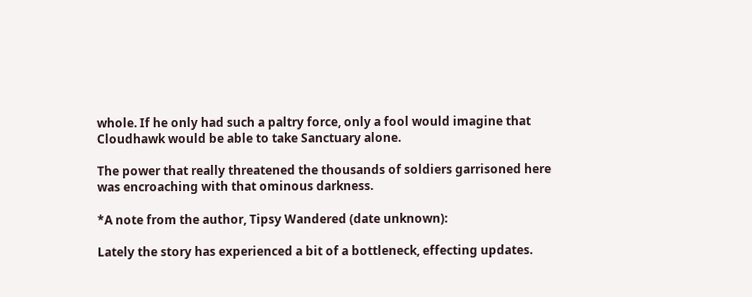whole. If he only had such a paltry force, only a fool would imagine that Cloudhawk would be able to take Sanctuary alone.

The power that really threatened the thousands of soldiers garrisoned here was encroaching with that ominous darkness.

*A note from the author, Tipsy Wandered (date unknown):

Lately the story has experienced a bit of a bottleneck, effecting updates.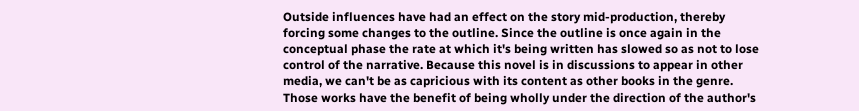Outside influences have had an effect on the story mid-production, thereby forcing some changes to the outline. Since the outline is once again in the conceptual phase the rate at which it's being written has slowed so as not to lose control of the narrative. Because this novel is in discussions to appear in other media, we can't be as capricious with its content as other books in the genre. Those works have the benefit of being wholly under the direction of the author's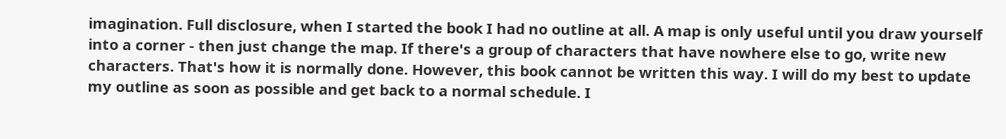imagination. Full disclosure, when I started the book I had no outline at all. A map is only useful until you draw yourself into a corner - then just change the map. If there's a group of characters that have nowhere else to go, write new characters. That's how it is normally done. However, this book cannot be written this way. I will do my best to update my outline as soon as possible and get back to a normal schedule. I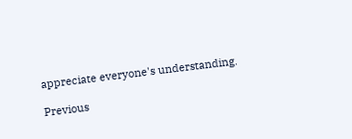appreciate everyone's understanding.

Previous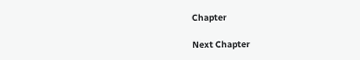Chapter

Next Chapter